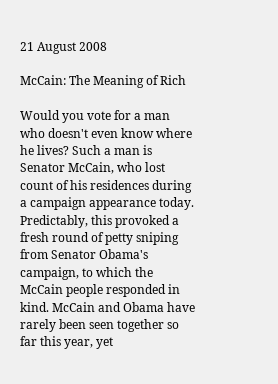21 August 2008

McCain: The Meaning of Rich

Would you vote for a man who doesn't even know where he lives? Such a man is Senator McCain, who lost count of his residences during a campaign appearance today. Predictably, this provoked a fresh round of petty sniping from Senator Obama's campaign, to which the McCain people responded in kind. McCain and Obama have rarely been seen together so far this year, yet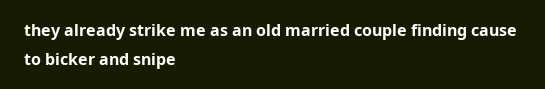they already strike me as an old married couple finding cause to bicker and snipe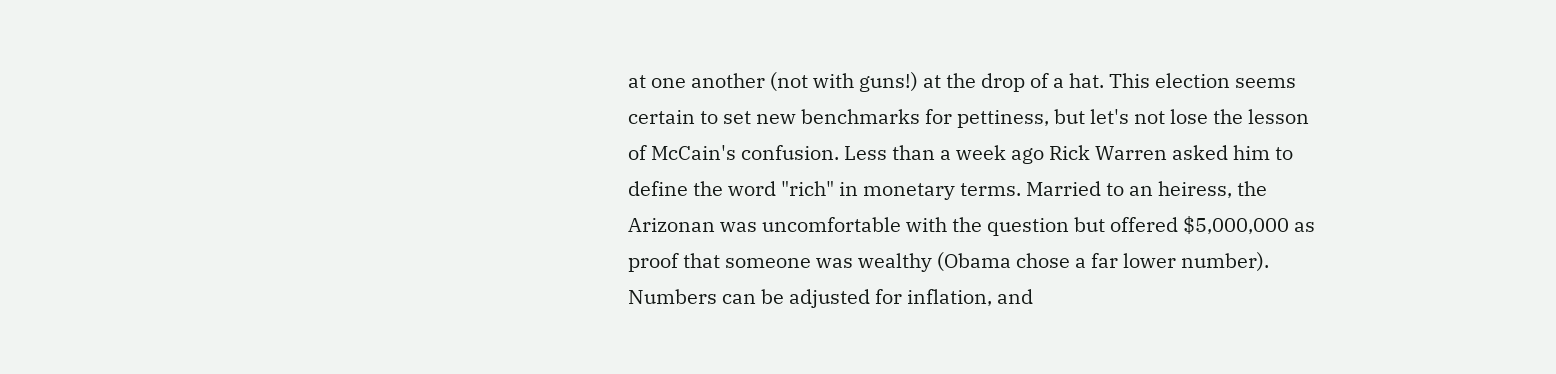at one another (not with guns!) at the drop of a hat. This election seems certain to set new benchmarks for pettiness, but let's not lose the lesson of McCain's confusion. Less than a week ago Rick Warren asked him to define the word "rich" in monetary terms. Married to an heiress, the Arizonan was uncomfortable with the question but offered $5,000,000 as proof that someone was wealthy (Obama chose a far lower number). Numbers can be adjusted for inflation, and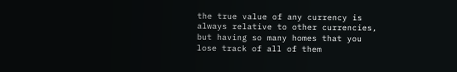the true value of any currency is always relative to other currencies, but having so many homes that you lose track of all of them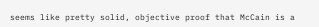seems like pretty solid, objective proof that McCain is a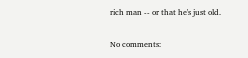rich man -- or that he's just old.

No comments: